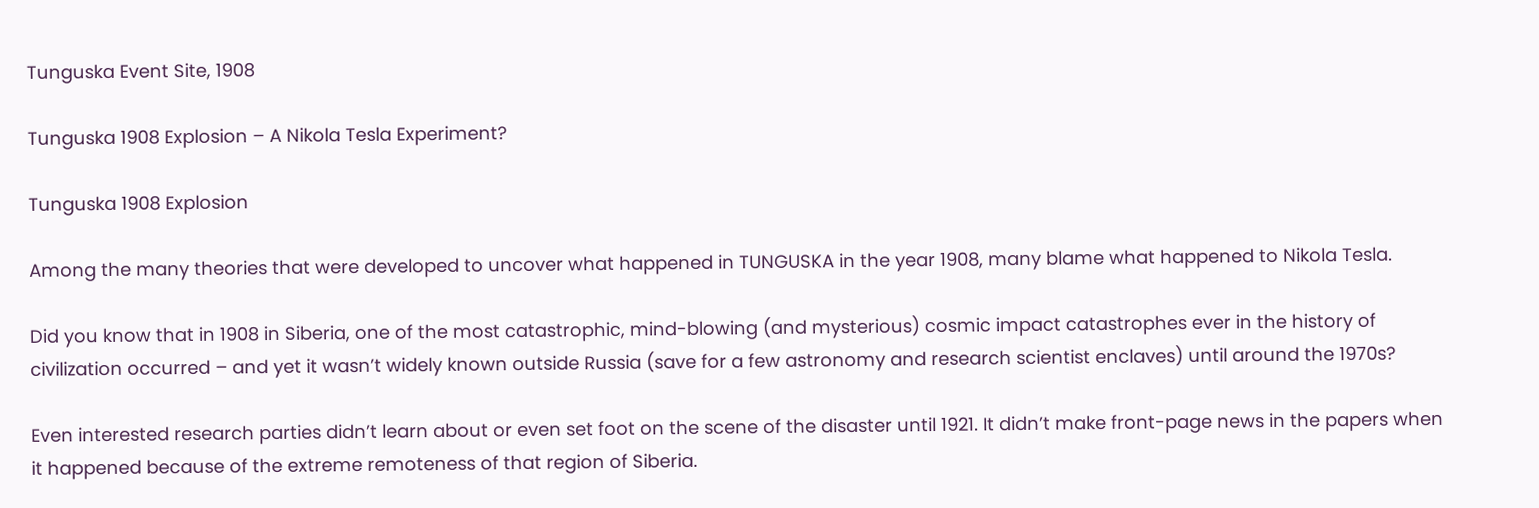Tunguska Event Site, 1908

Tunguska 1908 Explosion – A Nikola Tesla Experiment?

Tunguska 1908 Explosion

Among the many theories that were developed to uncover what happened in TUNGUSKA in the year 1908, many blame what happened to Nikola Tesla.

Did you know that in 1908 in Siberia, one of the most catastrophic, mind-blowing (and mysterious) cosmic impact catastrophes ever in the history of civilization occurred – and yet it wasn’t widely known outside Russia (save for a few astronomy and research scientist enclaves) until around the 1970s?

Even interested research parties didn’t learn about or even set foot on the scene of the disaster until 1921. It didn’t make front-page news in the papers when it happened because of the extreme remoteness of that region of Siberia.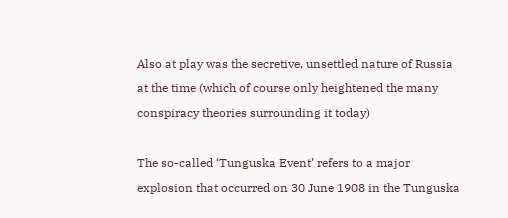Also at play was the secretive, unsettled nature of Russia at the time (which of course only heightened the many conspiracy theories surrounding it today)

The so-called ‘Tunguska Event’ refers to a major explosion that occurred on 30 June 1908 in the Tunguska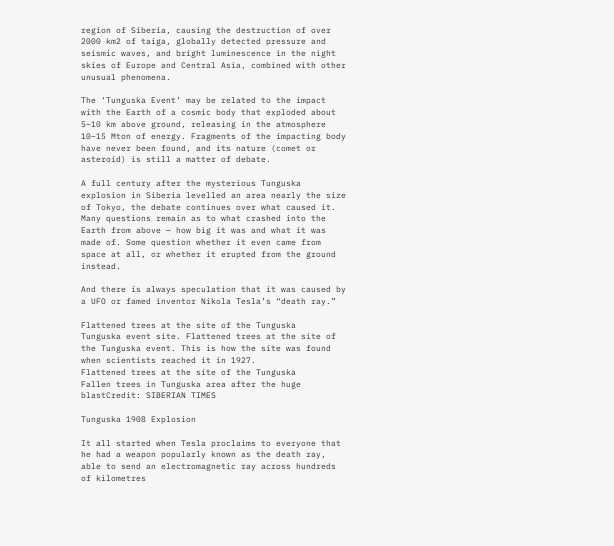region of Siberia, causing the destruction of over 2000 km2 of taiga, globally detected pressure and seismic waves, and bright luminescence in the night skies of Europe and Central Asia, combined with other unusual phenomena.

The ‘Tunguska Event’ may be related to the impact with the Earth of a cosmic body that exploded about 5–10 km above ground, releasing in the atmosphere 10–15 Mton of energy. Fragments of the impacting body have never been found, and its nature (comet or asteroid) is still a matter of debate.

A full century after the mysterious Tunguska explosion in Siberia levelled an area nearly the size of Tokyo, the debate continues over what caused it. Many questions remain as to what crashed into the Earth from above — how big it was and what it was made of. Some question whether it even came from space at all, or whether it erupted from the ground instead.

And there is always speculation that it was caused by a UFO or famed inventor Nikola Tesla’s “death ray.”

Flattened trees at the site of the Tunguska
Tunguska event site. Flattened trees at the site of the Tunguska event. This is how the site was found when scientists reached it in 1927.
Flattened trees at the site of the Tunguska
Fallen trees in Tunguska area after the huge blastCredit: SIBERIAN TIMES

Tunguska 1908 Explosion

It all started when Tesla proclaims to everyone that he had a weapon popularly known as the death ray, able to send an electromagnetic ray across hundreds of kilometres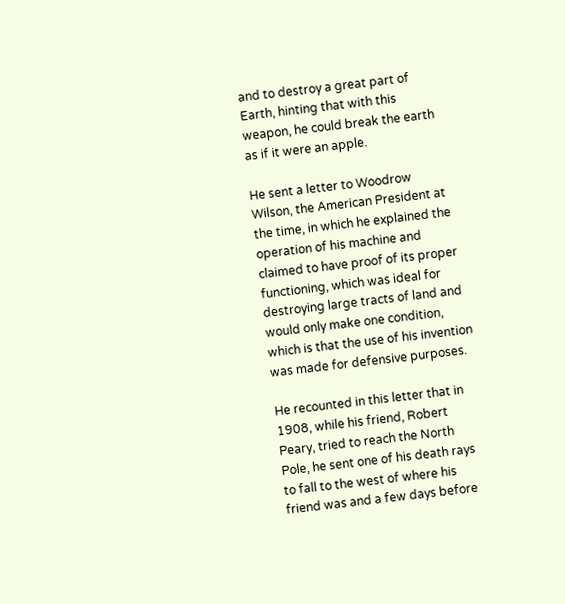and to destroy a great part of Earth, hinting that with this weapon, he could break the earth as if it were an apple.

He sent a letter to Woodrow Wilson, the American President at the time, in which he explained the operation of his machine and claimed to have proof of its proper functioning, which was ideal for destroying large tracts of land and would only make one condition, which is that the use of his invention was made for defensive purposes.

He recounted in this letter that in 1908, while his friend, Robert Peary, tried to reach the North Pole, he sent one of his death rays to fall to the west of where his friend was and a few days before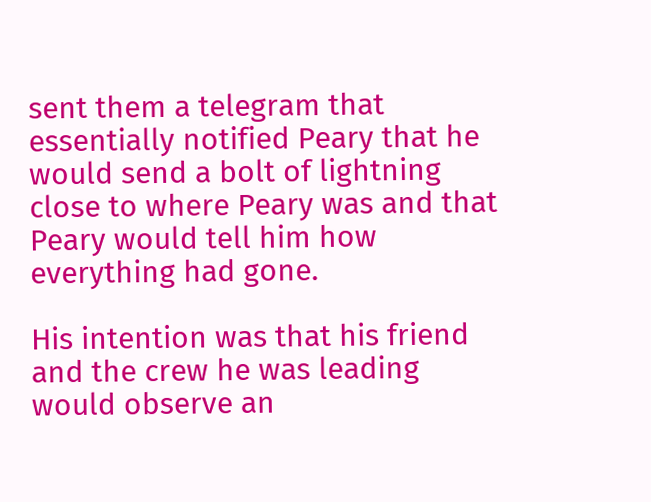sent them a telegram that essentially notified Peary that he would send a bolt of lightning close to where Peary was and that Peary would tell him how everything had gone.

His intention was that his friend and the crew he was leading would observe an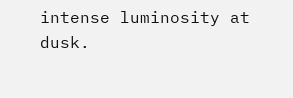intense luminosity at dusk.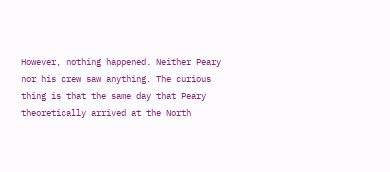However, nothing happened. Neither Peary nor his crew saw anything. The curious thing is that the same day that Peary theoretically arrived at the North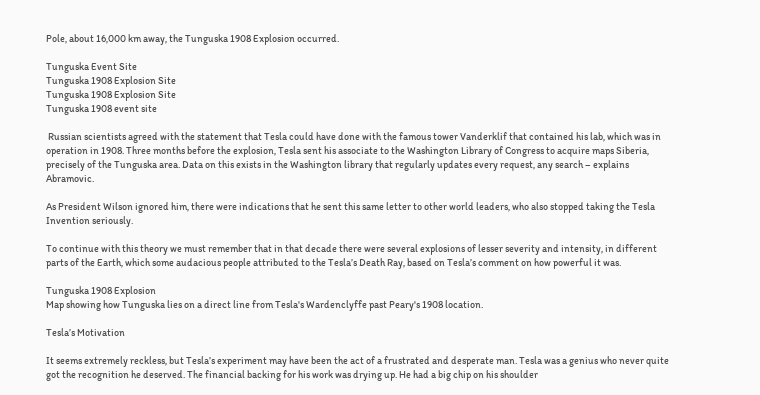Pole, about 16,000 km away, the Tunguska 1908 Explosion occurred.

Tunguska Event Site
Tunguska 1908 Explosion Site
Tunguska 1908 Explosion Site
Tunguska 1908 event site

 Russian scientists agreed with the statement that Tesla could have done with the famous tower Vanderklif that contained his lab, which was in operation in 1908. Three months before the explosion, Tesla sent his associate to the Washington Library of Congress to acquire maps Siberia, precisely of the Tunguska area. Data on this exists in the Washington library that regularly updates every request, any search – explains Abramovic.

As President Wilson ignored him, there were indications that he sent this same letter to other world leaders, who also stopped taking the Tesla Invention seriously.

To continue with this theory we must remember that in that decade there were several explosions of lesser severity and intensity, in different parts of the Earth, which some audacious people attributed to the Tesla’s Death Ray, based on Tesla’s comment on how powerful it was.

Tunguska 1908 Explosion
Map showing how Tunguska lies on a direct line from Tesla's Wardenclyffe past Peary's 1908 location.

Tesla’s Motivation

It seems extremely reckless, but Tesla’s experiment may have been the act of a frustrated and desperate man. Tesla was a genius who never quite got the recognition he deserved. The financial backing for his work was drying up. He had a big chip on his shoulder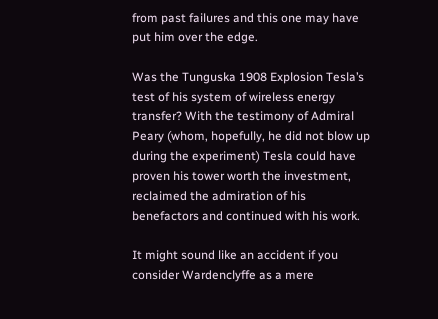from past failures and this one may have put him over the edge.

Was the Tunguska 1908 Explosion Tesla’s test of his system of wireless energy transfer? With the testimony of Admiral Peary (whom, hopefully, he did not blow up during the experiment) Tesla could have proven his tower worth the investment, reclaimed the admiration of his benefactors and continued with his work.

It might sound like an accident if you consider Wardenclyffe as a mere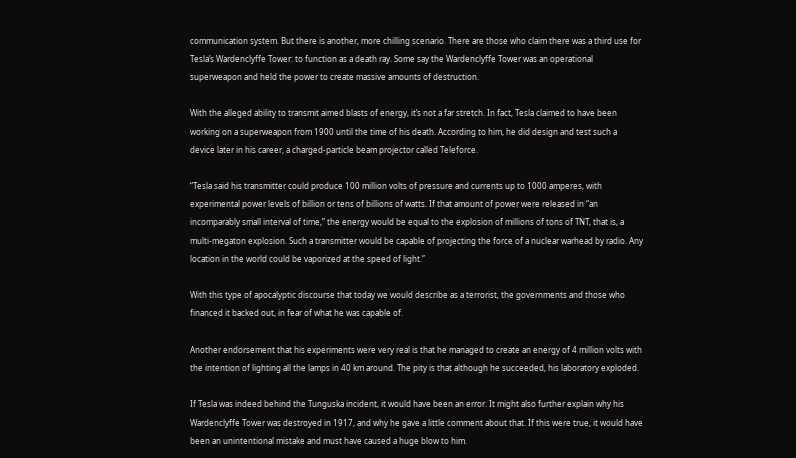communication system. But there is another, more chilling scenario. There are those who claim there was a third use for Tesla’s Wardenclyffe Tower: to function as a death ray. Some say the Wardenclyffe Tower was an operational superweapon and held the power to create massive amounts of destruction.

With the alleged ability to transmit aimed blasts of energy, it’s not a far stretch. In fact, Tesla claimed to have been working on a superweapon from 1900 until the time of his death. According to him, he did design and test such a device later in his career, a charged-particle beam projector called Teleforce.

“Tesla said his transmitter could produce 100 million volts of pressure and currents up to 1000 amperes, with experimental power levels of billion or tens of billions of watts. If that amount of power were released in “an incomparably small interval of time,” the energy would be equal to the explosion of millions of tons of TNT, that is, a multi-megaton explosion. Such a transmitter would be capable of projecting the force of a nuclear warhead by radio. Any location in the world could be vaporized at the speed of light.”

With this type of apocalyptic discourse that today we would describe as a terrorist, the governments and those who financed it backed out, in fear of what he was capable of.

Another endorsement that his experiments were very real is that he managed to create an energy of 4 million volts with the intention of lighting all the lamps in 40 km around. The pity is that although he succeeded, his laboratory exploded.

If Tesla was indeed behind the Tunguska incident, it would have been an error. It might also further explain why his Wardenclyffe Tower was destroyed in 1917, and why he gave a little comment about that. If this were true, it would have been an unintentional mistake and must have caused a huge blow to him.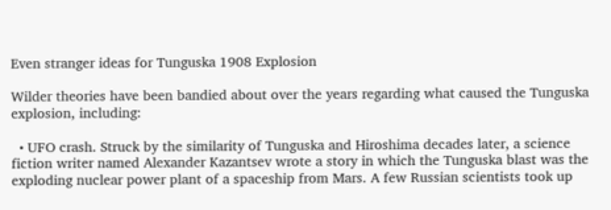Even stranger ideas for Tunguska 1908 Explosion

Wilder theories have been bandied about over the years regarding what caused the Tunguska explosion, including:

  • UFO crash. Struck by the similarity of Tunguska and Hiroshima decades later, a science fiction writer named Alexander Kazantsev wrote a story in which the Tunguska blast was the exploding nuclear power plant of a spaceship from Mars. A few Russian scientists took up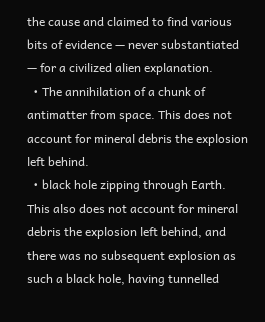the cause and claimed to find various bits of evidence — never substantiated — for a civilized alien explanation.
  • The annihilation of a chunk of antimatter from space. This does not account for mineral debris the explosion left behind.
  • black hole zipping through Earth. This also does not account for mineral debris the explosion left behind, and there was no subsequent explosion as such a black hole, having tunnelled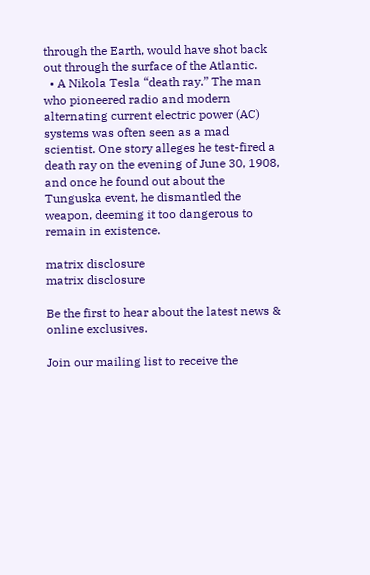through the Earth, would have shot back out through the surface of the Atlantic.
  • A Nikola Tesla “death ray.” The man who pioneered radio and modern alternating current electric power (AC) systems was often seen as a mad scientist. One story alleges he test-fired a death ray on the evening of June 30, 1908, and once he found out about the Tunguska event, he dismantled the weapon, deeming it too dangerous to remain in existence.

matrix disclosure
matrix disclosure

Be the first to hear about the latest news & online exclusives.

Join our mailing list to receive the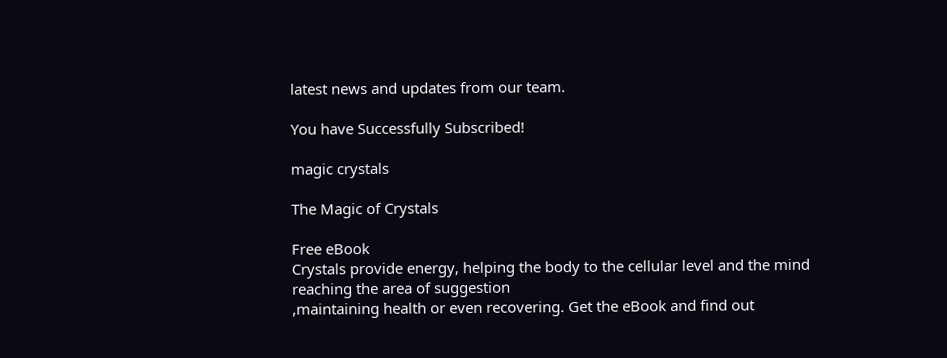latest news and updates from our team.

You have Successfully Subscribed!

magic crystals

The Magic of Crystals

Free eBook
Crystals provide energy, helping the body to the cellular level and the mind reaching the area of suggestion
,maintaining health or even recovering. Get the eBook and find out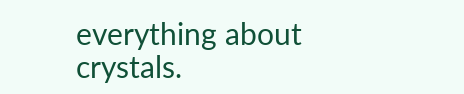everything about crystals.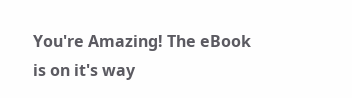You're Amazing! The eBook is on it's way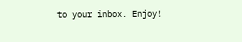to your inbox. Enjoy!